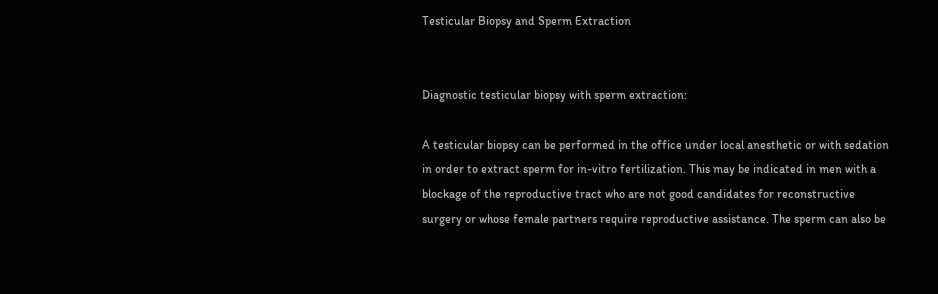Testicular Biopsy and Sperm Extraction


Diagnostic testicular biopsy with sperm extraction:

A testicular biopsy can be performed in the office under local anesthetic or with sedation in order to extract sperm for in-vitro fertilization. This may be indicated in men with a blockage of the reproductive tract who are not good candidates for reconstructive surgery or whose female partners require reproductive assistance. The sperm can also be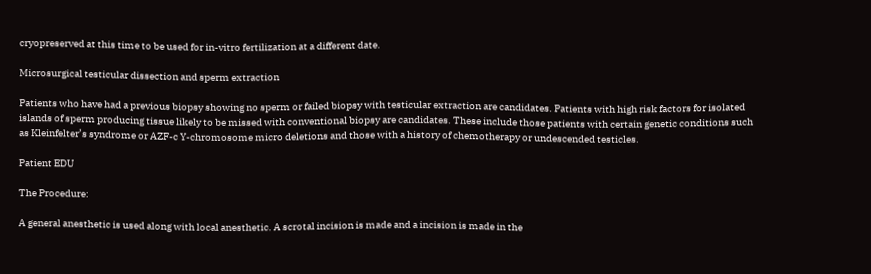cryopreserved at this time to be used for in-vitro fertilization at a different date.

Microsurgical testicular dissection and sperm extraction

Patients who have had a previous biopsy showing no sperm or failed biopsy with testicular extraction are candidates. Patients with high risk factors for isolated islands of sperm producing tissue likely to be missed with conventional biopsy are candidates. These include those patients with certain genetic conditions such as Kleinfelter’s syndrome or AZF-c Y-chromosome micro deletions and those with a history of chemotherapy or undescended testicles.

Patient EDU

The Procedure:

A general anesthetic is used along with local anesthetic. A scrotal incision is made and a incision is made in the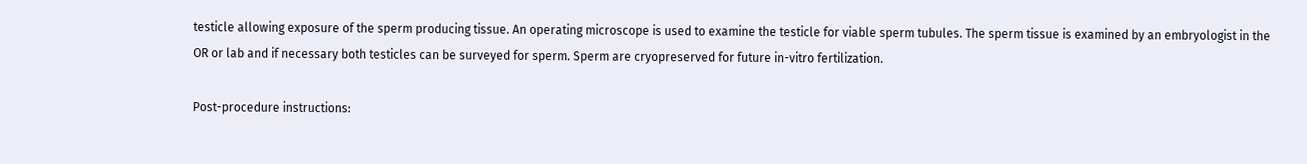testicle allowing exposure of the sperm producing tissue. An operating microscope is used to examine the testicle for viable sperm tubules. The sperm tissue is examined by an embryologist in the OR or lab and if necessary both testicles can be surveyed for sperm. Sperm are cryopreserved for future in-vitro fertilization.

Post-procedure instructions: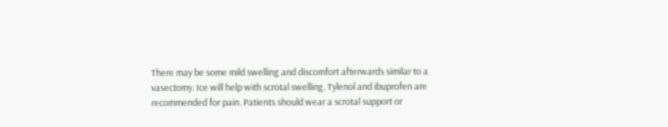There may be some mild swelling and discomfort afterwards similar to a vasectomy. Ice will help with scrotal swelling. Tylenol and ibuprofen are recommended for pain. Patients should wear a scrotal support or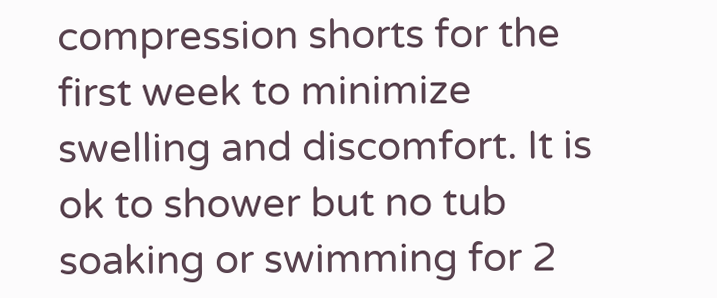compression shorts for the first week to minimize swelling and discomfort. It is ok to shower but no tub soaking or swimming for 2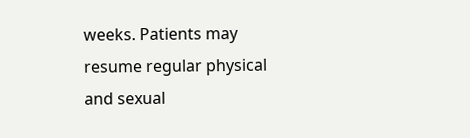weeks. Patients may resume regular physical and sexual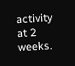activity at 2 weeks.